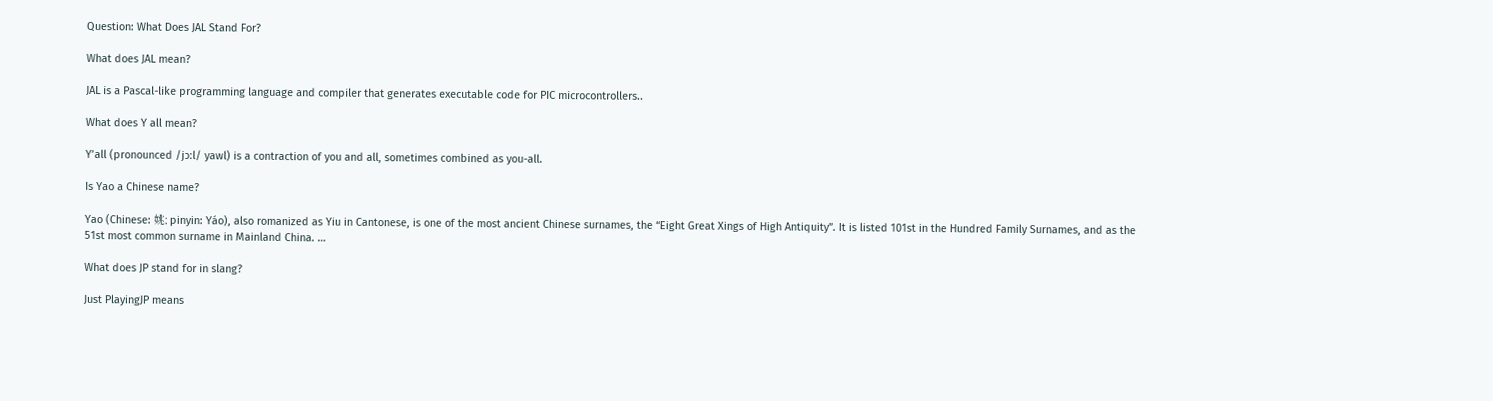Question: What Does JAL Stand For?

What does JAL mean?

JAL is a Pascal-like programming language and compiler that generates executable code for PIC microcontrollers..

What does Y all mean?

Y’all (pronounced /jɔːl/ yawl) is a contraction of you and all, sometimes combined as you-all.

Is Yao a Chinese name?

Yao (Chinese: 姚; pinyin: Yáo), also romanized as Yiu in Cantonese, is one of the most ancient Chinese surnames, the “Eight Great Xings of High Antiquity”. It is listed 101st in the Hundred Family Surnames, and as the 51st most common surname in Mainland China. …

What does JP stand for in slang?

Just PlayingJP means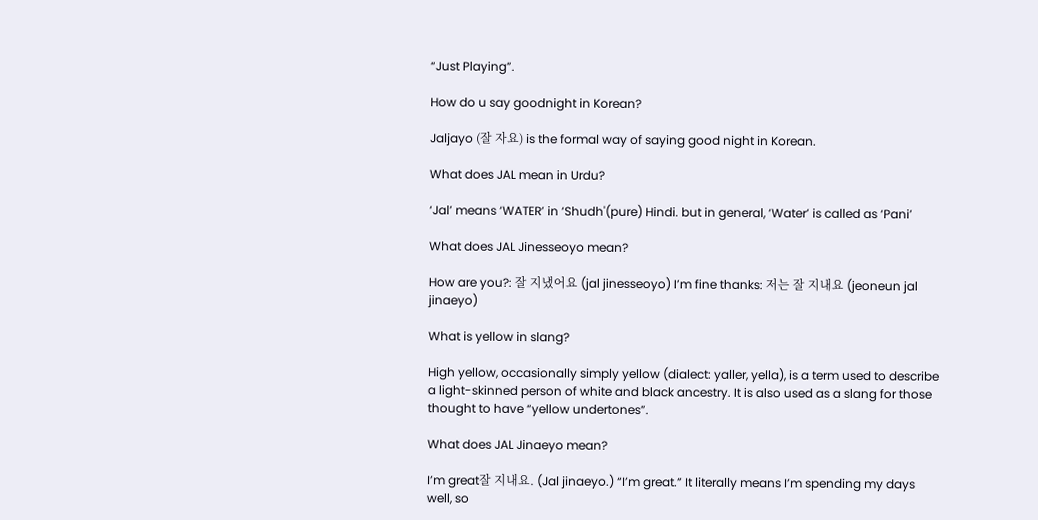“Just Playing”.

How do u say goodnight in Korean?

Jaljayo (잘 자요) is the formal way of saying good night in Korean.

What does JAL mean in Urdu?

‘Jal’ means ‘WATER’ in ‘Shudh'(pure) Hindi. but in general, ‘Water’ is called as ‘Pani’

What does JAL Jinesseoyo mean?

How are you?: 잘 지냈어요 (jal jinesseoyo) I’m fine thanks: 저는 잘 지내요 (jeoneun jal jinaeyo)

What is yellow in slang?

High yellow, occasionally simply yellow (dialect: yaller, yella), is a term used to describe a light-skinned person of white and black ancestry. It is also used as a slang for those thought to have “yellow undertones”.

What does JAL Jinaeyo mean?

I’m great잘 지내요. (Jal jinaeyo.) “I’m great.” It literally means I’m spending my days well, so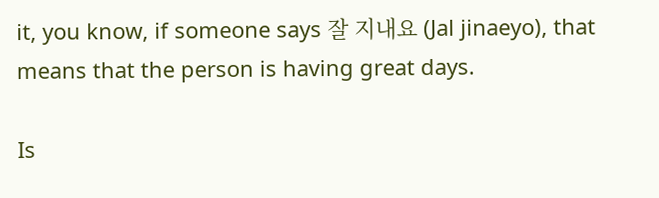it, you know, if someone says 잘 지내요 (Jal jinaeyo), that means that the person is having great days.

Is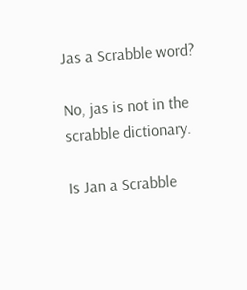Jas a Scrabble word?

No, jas is not in the scrabble dictionary.

Is Jan a Scrabble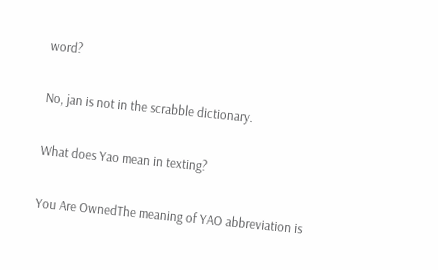word?

No, jan is not in the scrabble dictionary.

What does Yao mean in texting?

You Are OwnedThe meaning of YAO abbreviation is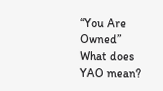“You Are Owned” What does YAO mean?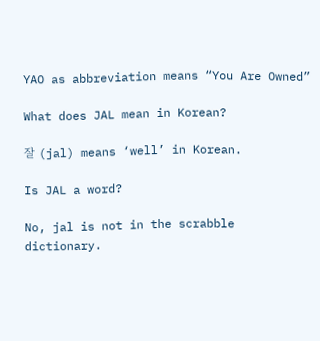YAO as abbreviation means “You Are Owned”

What does JAL mean in Korean?

잘 (jal) means ‘well’ in Korean.

Is JAL a word?

No, jal is not in the scrabble dictionary.